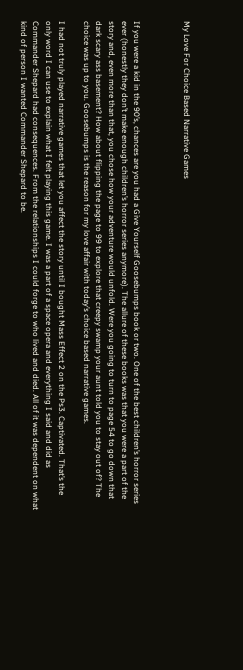My Love For Choice Based Narrative Games



If you were a kid in the 90’s, chances are you had a Give Yourself Goosebumps book or two. One of the best children’s horror series ever (honestly they don’t make enough children’s horror series anymore). The allure of these books was that you were a part of the story and, even more than that, you chose how your adventure would unfold. Were you going to turn to page 54 to go down that dark scary ass basement? How about flipping the page to 99 to explore that creepy swamp your aunt told you to stay out of? The choice was up to you. Goosebumps is the reason for my love affair with today’s choice based narrative games.

I had not truly played narrative games that let you affect the story until I bought Mass Effect 2 on the Ps3. Captivated. That’s the only word I can use to explain what I felt playing this game. I was a part of a space opera and everything I said and did as Commander Shepard had consequences. From the relationships I could forge to who lived and died. All of it was dependent on what kind of person I wanted Commander Shepard to be.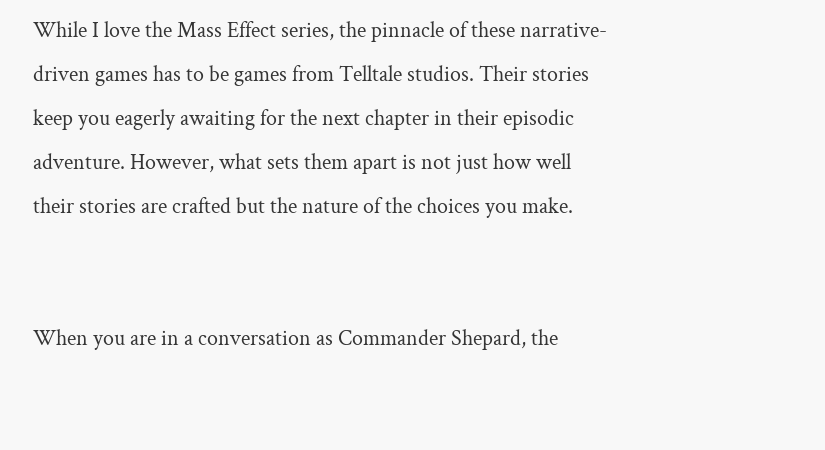While I love the Mass Effect series, the pinnacle of these narrative-driven games has to be games from Telltale studios. Their stories keep you eagerly awaiting for the next chapter in their episodic adventure. However, what sets them apart is not just how well their stories are crafted but the nature of the choices you make.


When you are in a conversation as Commander Shepard, the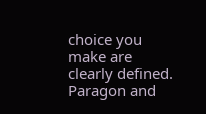choice you make are clearly defined. Paragon and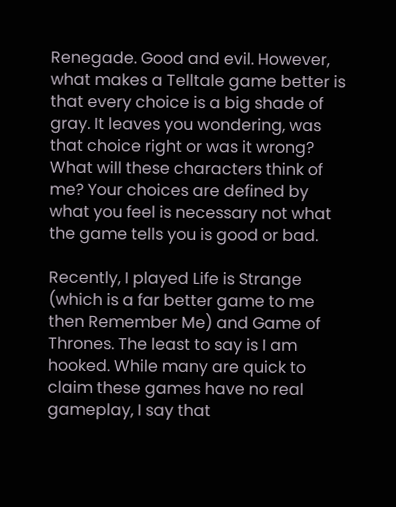Renegade. Good and evil. However, what makes a Telltale game better is that every choice is a big shade of gray. It leaves you wondering, was that choice right or was it wrong? What will these characters think of me? Your choices are defined by what you feel is necessary not what the game tells you is good or bad.

Recently, I played Life is Strange (which is a far better game to me then Remember Me) and Game of Thrones. The least to say is I am hooked. While many are quick to claim these games have no real gameplay, I say that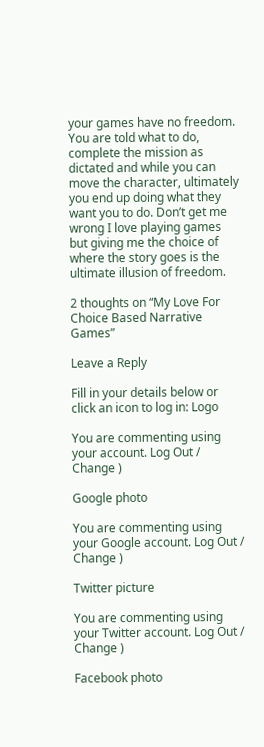your games have no freedom. You are told what to do, complete the mission as dictated and while you can move the character, ultimately you end up doing what they want you to do. Don’t get me wrong I love playing games but giving me the choice of where the story goes is the ultimate illusion of freedom.

2 thoughts on “My Love For Choice Based Narrative Games”

Leave a Reply

Fill in your details below or click an icon to log in: Logo

You are commenting using your account. Log Out /  Change )

Google photo

You are commenting using your Google account. Log Out /  Change )

Twitter picture

You are commenting using your Twitter account. Log Out /  Change )

Facebook photo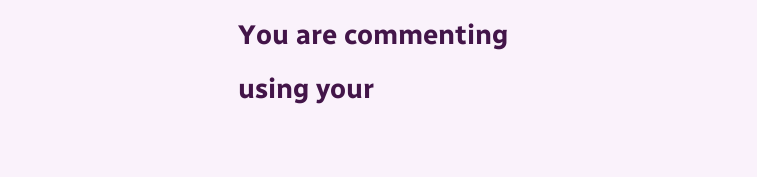You are commenting using your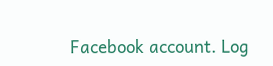Facebook account. Log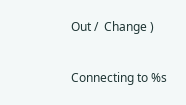Out /  Change )

Connecting to %s